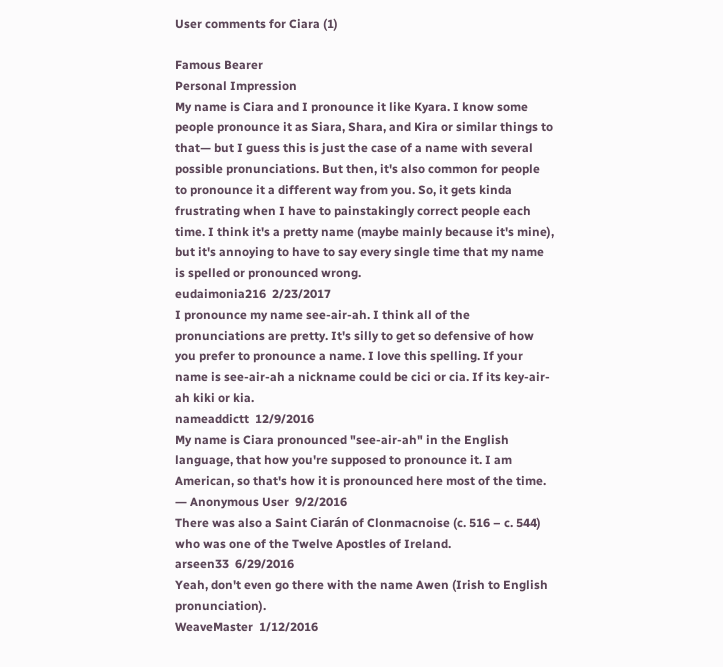User comments for Ciara (1)

Famous Bearer
Personal Impression
My name is Ciara and I pronounce it like Kyara. I know some people pronounce it as Siara, Shara, and Kira or similar things to that— but I guess this is just the case of a name with several possible pronunciations. But then, it's also common for people to pronounce it a different way from you. So, it gets kinda frustrating when I have to painstakingly correct people each time. I think it's a pretty name (maybe mainly because it's mine), but it's annoying to have to say every single time that my name is spelled or pronounced wrong.
eudaimonia216  2/23/2017
I pronounce my name see-air-ah. I think all of the pronunciations are pretty. It's silly to get so defensive of how you prefer to pronounce a name. I love this spelling. If your name is see-air-ah a nickname could be cici or cia. If its key-air-ah kiki or kia.
nameaddictt  12/9/2016
My name is Ciara pronounced "see-air-ah" in the English language, that how you're supposed to pronounce it. I am American, so that's how it is pronounced here most of the time.
― Anonymous User  9/2/2016
There was also a Saint Ciarán of Clonmacnoise (c. 516 – c. 544) who was one of the Twelve Apostles of Ireland.
arseen33  6/29/2016
Yeah, don't even go there with the name Awen (Irish to English pronunciation).
WeaveMaster  1/12/2016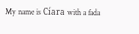My name is Cíara with a fada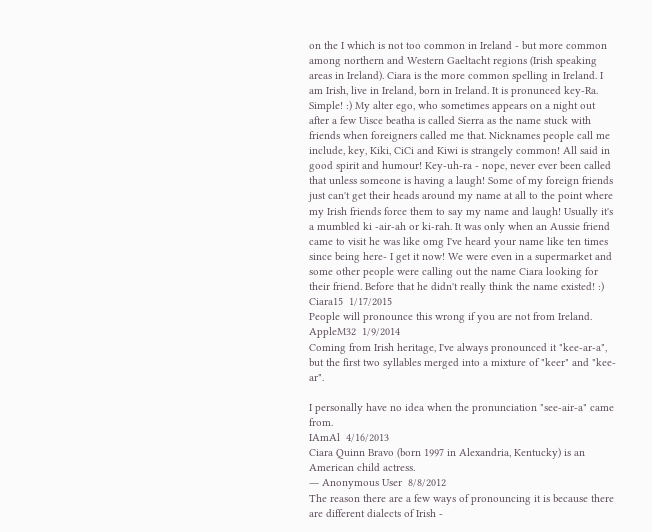on the I which is not too common in Ireland - but more common among northern and Western Gaeltacht regions (Irish speaking areas in Ireland). Ciara is the more common spelling in Ireland. I am Irish, live in Ireland, born in Ireland. It is pronunced key-Ra. Simple! :) My alter ego, who sometimes appears on a night out after a few Uisce beatha is called Sierra as the name stuck with friends when foreigners called me that. Nicknames people call me include, key, Kiki, CiCi and Kiwi is strangely common! All said in good spirit and humour! Key-uh-ra - nope, never ever been called that unless someone is having a laugh! Some of my foreign friends just can't get their heads around my name at all to the point where my Irish friends force them to say my name and laugh! Usually it's a mumbled ki -air-ah or ki-rah. It was only when an Aussie friend came to visit he was like omg I've heard your name like ten times since being here- I get it now! We were even in a supermarket and some other people were calling out the name Ciara looking for their friend. Before that he didn't really think the name existed! :)
Ciara15  1/17/2015
People will pronounce this wrong if you are not from Ireland.
AppleM32  1/9/2014
Coming from Irish heritage, I've always pronounced it "kee-ar-a", but the first two syllables merged into a mixture of "keer" and "kee-ar".

I personally have no idea when the pronunciation "see-air-a" came from.
IAmAl  4/16/2013
Ciara Quinn Bravo (born 1997 in Alexandria, Kentucky) is an American child actress.
― Anonymous User  8/8/2012
The reason there are a few ways of pronouncing it is because there are different dialects of Irish -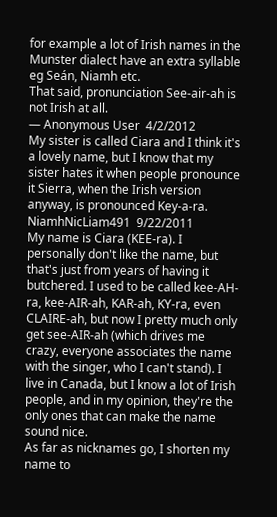for example a lot of Irish names in the Munster dialect have an extra syllable eg Seán, Niamh etc.
That said, pronunciation See-air-ah is not Irish at all.
― Anonymous User  4/2/2012
My sister is called Ciara and I think it's a lovely name, but I know that my sister hates it when people pronounce it Sierra, when the Irish version anyway, is pronounced Key-a-ra.
NiamhNicLiam491  9/22/2011
My name is Ciara (KEE-ra). I personally don't like the name, but that's just from years of having it butchered. I used to be called kee-AH-ra, kee-AIR-ah, KAR-ah, KY-ra, even CLAIRE-ah, but now I pretty much only get see-AIR-ah (which drives me crazy, everyone associates the name with the singer, who I can't stand). I live in Canada, but I know a lot of Irish people, and in my opinion, they're the only ones that can make the name sound nice.
As far as nicknames go, I shorten my name to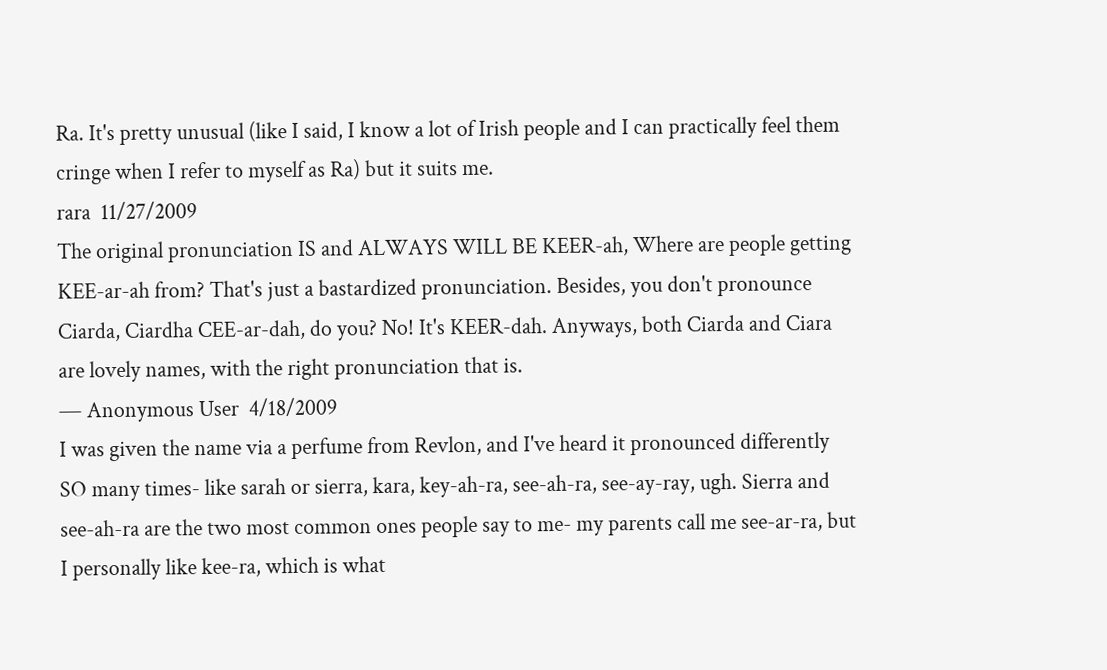Ra. It's pretty unusual (like I said, I know a lot of Irish people and I can practically feel them cringe when I refer to myself as Ra) but it suits me.
rara  11/27/2009
The original pronunciation IS and ALWAYS WILL BE KEER-ah, Where are people getting KEE-ar-ah from? That's just a bastardized pronunciation. Besides, you don't pronounce Ciarda, Ciardha CEE-ar-dah, do you? No! It's KEER-dah. Anyways, both Ciarda and Ciara are lovely names, with the right pronunciation that is.
― Anonymous User  4/18/2009
I was given the name via a perfume from Revlon, and I've heard it pronounced differently SO many times- like sarah or sierra, kara, key-ah-ra, see-ah-ra, see-ay-ray, ugh. Sierra and see-ah-ra are the two most common ones people say to me- my parents call me see-ar-ra, but I personally like kee-ra, which is what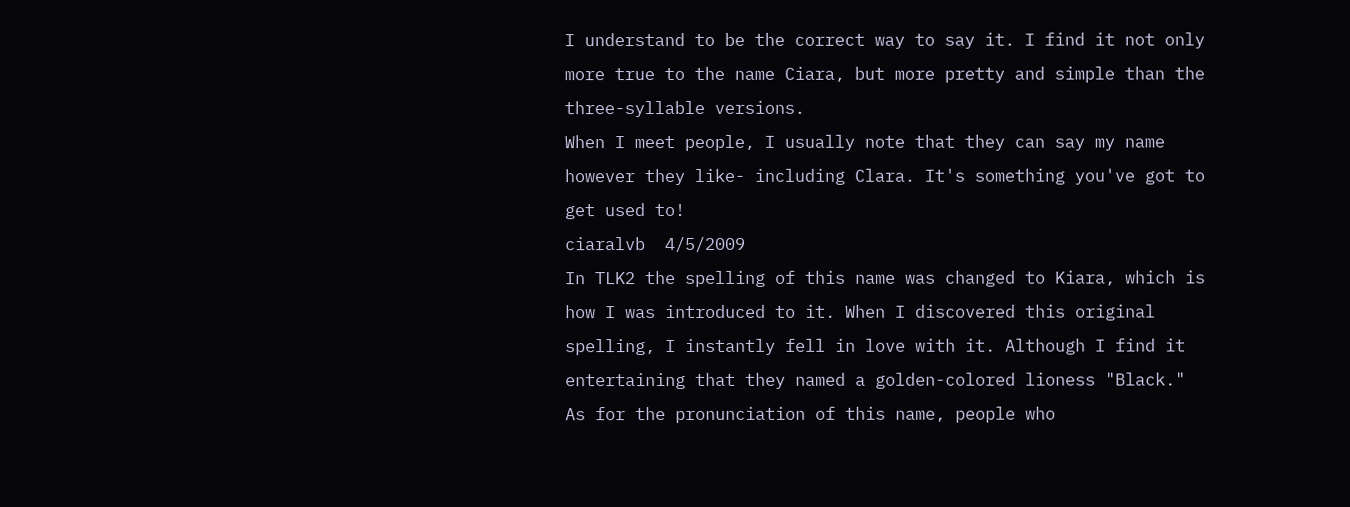I understand to be the correct way to say it. I find it not only more true to the name Ciara, but more pretty and simple than the three-syllable versions.
When I meet people, I usually note that they can say my name however they like- including Clara. It's something you've got to get used to!
ciaralvb  4/5/2009
In TLK2 the spelling of this name was changed to Kiara, which is how I was introduced to it. When I discovered this original spelling, I instantly fell in love with it. Although I find it entertaining that they named a golden-colored lioness "Black."
As for the pronunciation of this name, people who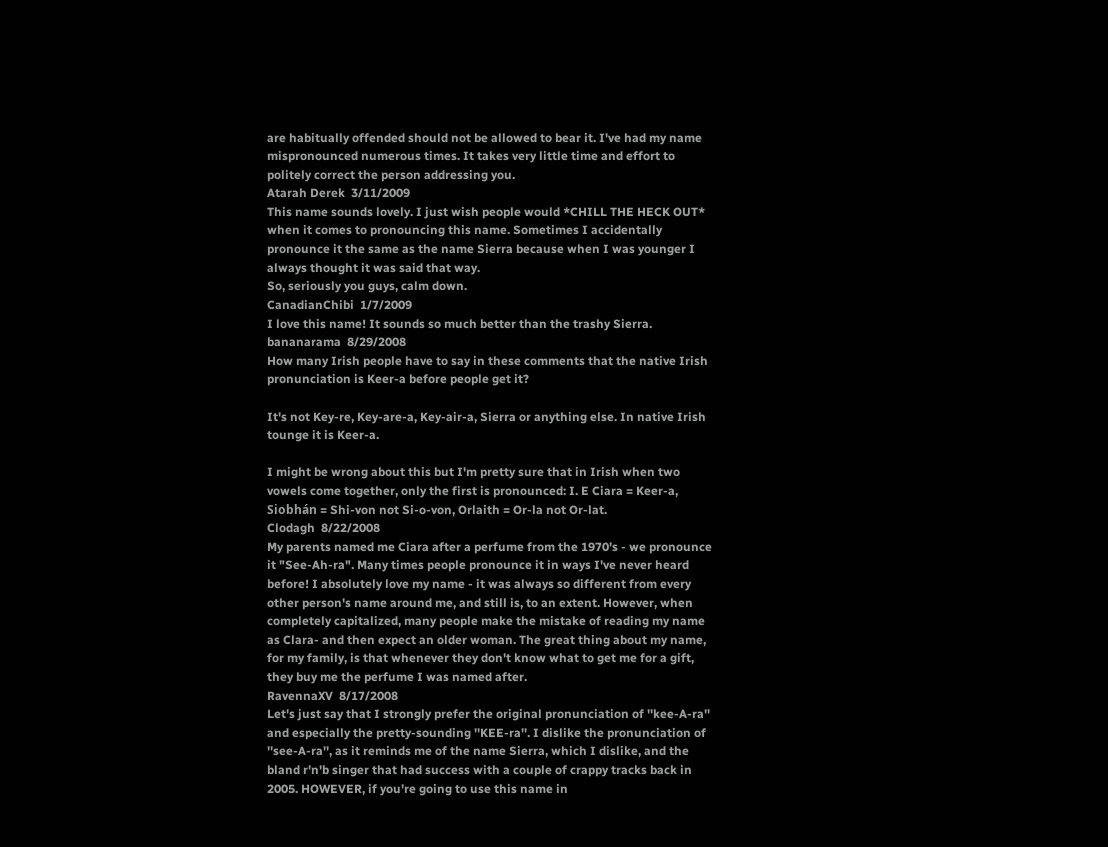are habitually offended should not be allowed to bear it. I've had my name mispronounced numerous times. It takes very little time and effort to politely correct the person addressing you.
Atarah Derek  3/11/2009
This name sounds lovely. I just wish people would *CHILL THE HECK OUT* when it comes to pronouncing this name. Sometimes I accidentally pronounce it the same as the name Sierra because when I was younger I always thought it was said that way.
So, seriously you guys, calm down.
CanadianChibi  1/7/2009
I love this name! It sounds so much better than the trashy Sierra.
bananarama  8/29/2008
How many Irish people have to say in these comments that the native Irish pronunciation is Keer-a before people get it?

It's not Key-re, Key-are-a, Key-air-a, Sierra or anything else. In native Irish tounge it is Keer-a.

I might be wrong about this but I'm pretty sure that in Irish when two vowels come together, only the first is pronounced: I. E Ciara = Keer-a, Siobhán = Shi-von not Si-o-von, Orlaith = Or-la not Or-lat.
Clodagh  8/22/2008
My parents named me Ciara after a perfume from the 1970's - we pronounce it "See-Ah-ra". Many times people pronounce it in ways I've never heard before! I absolutely love my name - it was always so different from every other person's name around me, and still is, to an extent. However, when completely capitalized, many people make the mistake of reading my name as Clara- and then expect an older woman. The great thing about my name, for my family, is that whenever they don't know what to get me for a gift, they buy me the perfume I was named after.
RavennaXV  8/17/2008
Let's just say that I strongly prefer the original pronunciation of ''kee-A-ra'' and especially the pretty-sounding ''KEE-ra''. I dislike the pronunciation of ''see-A-ra'', as it reminds me of the name Sierra, which I dislike, and the bland r'n'b singer that had success with a couple of crappy tracks back in 2005. HOWEVER, if you're going to use this name in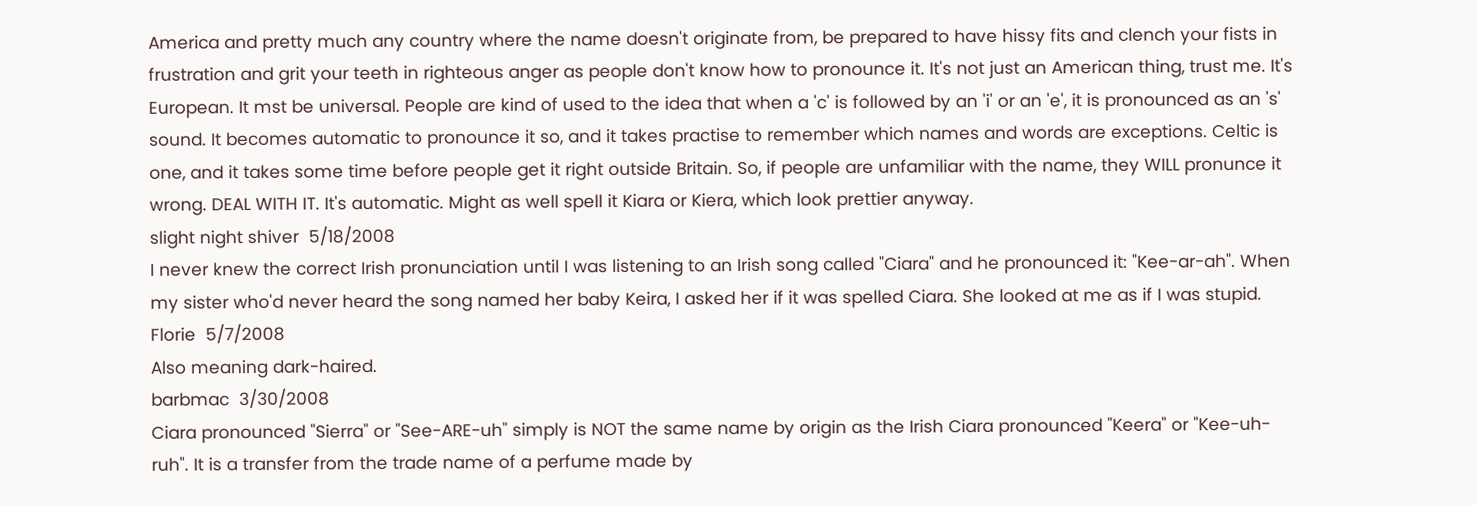America and pretty much any country where the name doesn't originate from, be prepared to have hissy fits and clench your fists in frustration and grit your teeth in righteous anger as people don't know how to pronounce it. It's not just an American thing, trust me. It's European. It mst be universal. People are kind of used to the idea that when a 'c' is followed by an 'i' or an 'e', it is pronounced as an 's' sound. It becomes automatic to pronounce it so, and it takes practise to remember which names and words are exceptions. Celtic is one, and it takes some time before people get it right outside Britain. So, if people are unfamiliar with the name, they WILL pronunce it wrong. DEAL WITH IT. It's automatic. Might as well spell it Kiara or Kiera, which look prettier anyway.
slight night shiver  5/18/2008
I never knew the correct Irish pronunciation until I was listening to an Irish song called "Ciara" and he pronounced it: "Kee-ar-ah". When my sister who'd never heard the song named her baby Keira, I asked her if it was spelled Ciara. She looked at me as if I was stupid.
Florie  5/7/2008
Also meaning dark-haired.
barbmac  3/30/2008
Ciara pronounced "Sierra" or "See-ARE-uh" simply is NOT the same name by origin as the Irish Ciara pronounced "Keera" or "Kee-uh-ruh". It is a transfer from the trade name of a perfume made by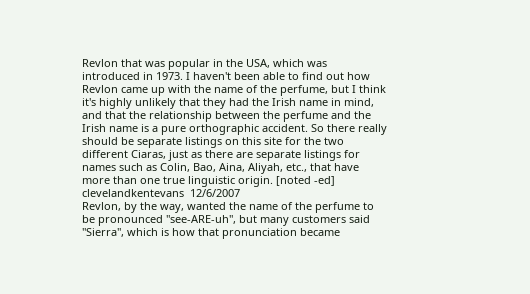Revlon that was popular in the USA, which was introduced in 1973. I haven't been able to find out how Revlon came up with the name of the perfume, but I think it's highly unlikely that they had the Irish name in mind, and that the relationship between the perfume and the Irish name is a pure orthographic accident. So there really should be separate listings on this site for the two different Ciaras, just as there are separate listings for names such as Colin, Bao, Aina, Aliyah, etc., that have more than one true linguistic origin. [noted -ed]
clevelandkentevans  12/6/2007
Revlon, by the way, wanted the name of the perfume to be pronounced "see-ARE-uh", but many customers said "Sierra", which is how that pronunciation became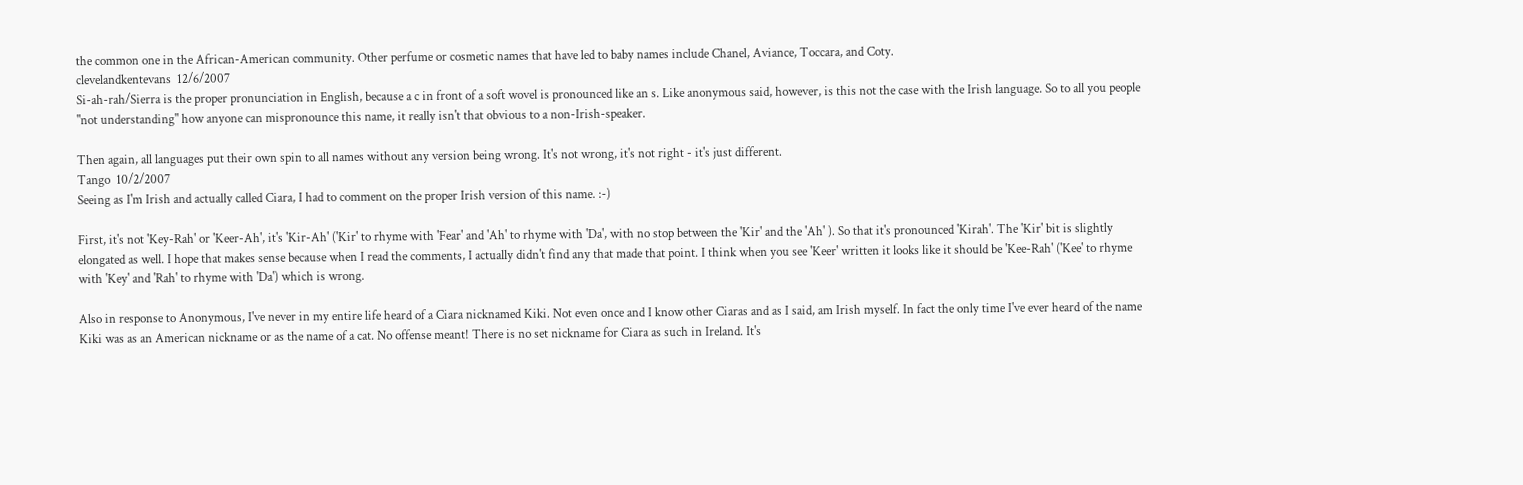the common one in the African-American community. Other perfume or cosmetic names that have led to baby names include Chanel, Aviance, Toccara, and Coty.
clevelandkentevans  12/6/2007
Si-ah-rah/Sierra is the proper pronunciation in English, because a c in front of a soft wovel is pronounced like an s. Like anonymous said, however, is this not the case with the Irish language. So to all you people "not understanding" how anyone can mispronounce this name, it really isn't that obvious to a non-Irish-speaker.

Then again, all languages put their own spin to all names without any version being wrong. It's not wrong, it's not right - it's just different.
Tango  10/2/2007
Seeing as I'm Irish and actually called Ciara, I had to comment on the proper Irish version of this name. :-)

First, it's not 'Key-Rah' or 'Keer-Ah', it's 'Kir-Ah' ('Kir' to rhyme with 'Fear' and 'Ah' to rhyme with 'Da', with no stop between the 'Kir' and the 'Ah' ). So that it's pronounced 'Kirah'. The 'Kir' bit is slightly elongated as well. I hope that makes sense because when I read the comments, I actually didn't find any that made that point. I think when you see 'Keer' written it looks like it should be 'Kee-Rah' ('Kee' to rhyme with 'Key' and 'Rah' to rhyme with 'Da') which is wrong.

Also in response to Anonymous, I've never in my entire life heard of a Ciara nicknamed Kiki. Not even once and I know other Ciaras and as I said, am Irish myself. In fact the only time I've ever heard of the name Kiki was as an American nickname or as the name of a cat. No offense meant! There is no set nickname for Ciara as such in Ireland. It's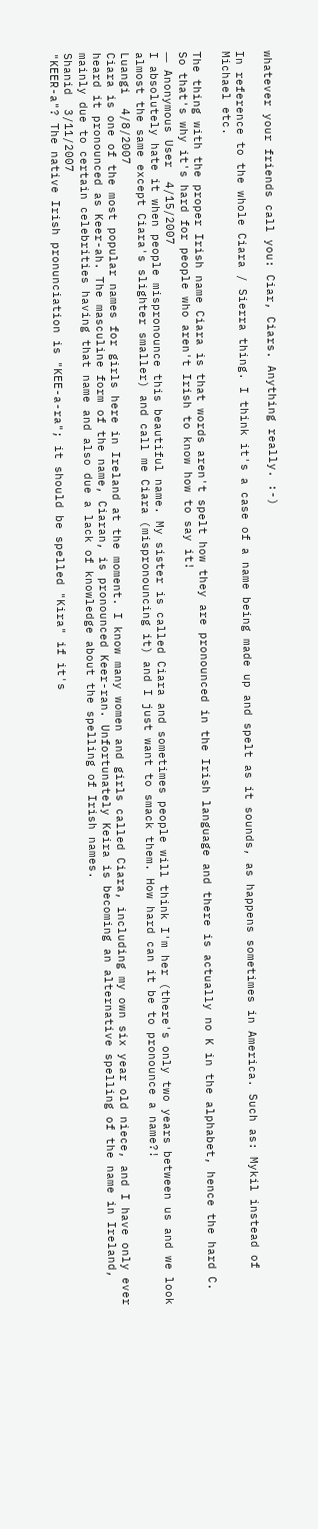whatever your friends call you: Ciar, Ciars. Anything really. :-)

In reference to the whole Ciara / Sierra thing. I think it's a case of a name being made up and spelt as it sounds, as happens sometimes in America. Such as: Mykil instead of Michael etc.

The thing with the proper Irish name Ciara is that words aren't spelt how they are pronounced in the Irish language and there is actually no K in the alphabet, hence the hard C. So that's why it's hard for people who aren't Irish to know how to say it!
― Anonymous User  4/15/2007
I absolutely hate it when people mispronounce this beautiful name. My sister is called Ciara and sometimes people will think I'm her (there's only two years between us and we look almost the same except Ciara's slighter smaller) and call me Ciara (mispronouncing it) and I just want to smack them. How hard can it be to pronounce a name?!
Luangi  4/8/2007
Ciara is one of the most popular names for girls here in Ireland at the moment. I know many women and girls called Ciara, including my own six year old niece, and I have only ever heard it pronounced as Keer-ah. The masculine form of the name, Ciaran, is pronounced Keer-ran. Unfortunately Keira is becoming an alternative spelling of the name in Ireland, mainly due to certain celebrities having that name and also due a lack of knowledge about the spelling of Irish names.
Shanid  3/11/2007
"KEER-a"? The native Irish pronunciation is "KEE-a-ra"; it should be spelled "Kira" if it's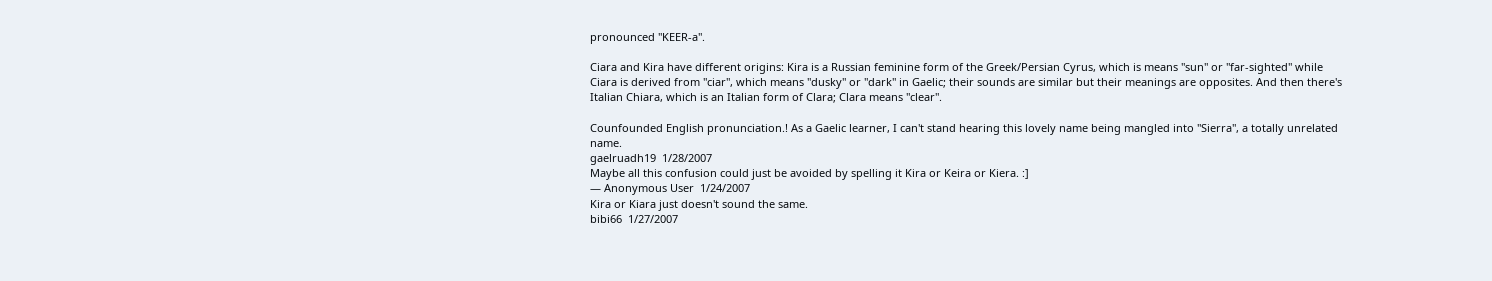pronounced "KEER-a".

Ciara and Kira have different origins: Kira is a Russian feminine form of the Greek/Persian Cyrus, which is means "sun" or "far-sighted" while Ciara is derived from "ciar", which means "dusky" or "dark" in Gaelic; their sounds are similar but their meanings are opposites. And then there's Italian Chiara, which is an Italian form of Clara; Clara means "clear".

Counfounded English pronunciation.! As a Gaelic learner, I can't stand hearing this lovely name being mangled into "Sierra", a totally unrelated name.
gaelruadh19  1/28/2007
Maybe all this confusion could just be avoided by spelling it Kira or Keira or Kiera. :]
― Anonymous User  1/24/2007
Kira or Kiara just doesn't sound the same.
bibi66  1/27/2007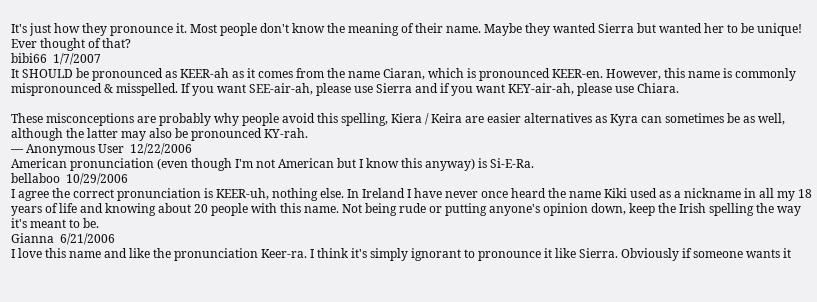It's just how they pronounce it. Most people don't know the meaning of their name. Maybe they wanted Sierra but wanted her to be unique! Ever thought of that?
bibi66  1/7/2007
It SHOULD be pronounced as KEER-ah as it comes from the name Ciaran, which is pronounced KEER-en. However, this name is commonly mispronounced & misspelled. If you want SEE-air-ah, please use Sierra and if you want KEY-air-ah, please use Chiara.

These misconceptions are probably why people avoid this spelling, Kiera / Keira are easier alternatives as Kyra can sometimes be as well, although the latter may also be pronounced KY-rah.
― Anonymous User  12/22/2006
American pronunciation (even though I'm not American but I know this anyway) is Si-E-Ra.
bellaboo  10/29/2006
I agree the correct pronunciation is KEER-uh, nothing else. In Ireland I have never once heard the name Kiki used as a nickname in all my 18 years of life and knowing about 20 people with this name. Not being rude or putting anyone's opinion down, keep the Irish spelling the way it's meant to be.
Gianna  6/21/2006
I love this name and like the pronunciation Keer-ra. I think it's simply ignorant to pronounce it like Sierra. Obviously if someone wants it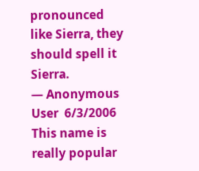pronounced like Sierra, they should spell it Sierra.
― Anonymous User  6/3/2006
This name is really popular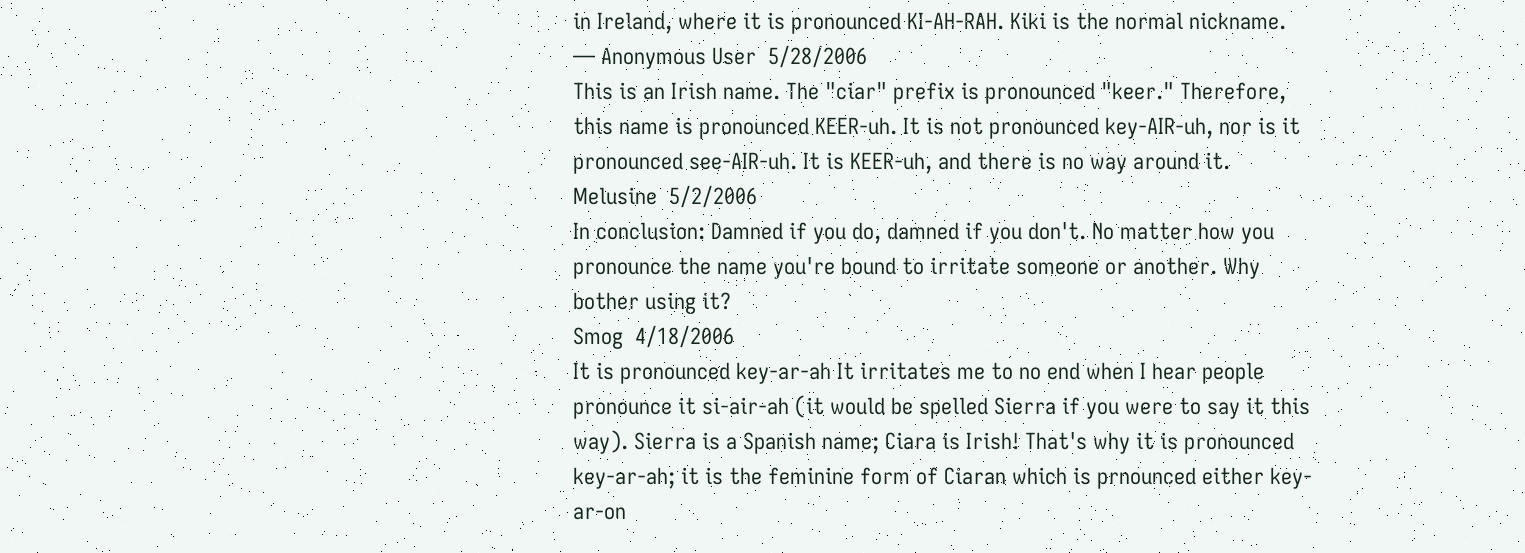in Ireland, where it is pronounced KI-AH-RAH. Kiki is the normal nickname.
― Anonymous User  5/28/2006
This is an Irish name. The "ciar" prefix is pronounced "keer." Therefore, this name is pronounced KEER-uh. It is not pronounced key-AIR-uh, nor is it pronounced see-AIR-uh. It is KEER-uh, and there is no way around it.
Melusine  5/2/2006
In conclusion: Damned if you do, damned if you don't. No matter how you pronounce the name you're bound to irritate someone or another. Why bother using it?
Smog  4/18/2006
It is pronounced key-ar-ah It irritates me to no end when I hear people pronounce it si-air-ah (it would be spelled Sierra if you were to say it this way). Sierra is a Spanish name; Ciara is Irish! That's why it is pronounced key-ar-ah; it is the feminine form of Ciaran which is prnounced either key-ar-on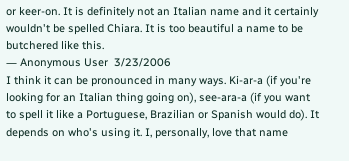or keer-on. It is definitely not an Italian name and it certainly wouldn't be spelled Chiara. It is too beautiful a name to be butchered like this.
― Anonymous User  3/23/2006
I think it can be pronounced in many ways. Ki-ar-a (if you're looking for an Italian thing going on), see-ara-a (if you want to spell it like a Portuguese, Brazilian or Spanish would do). It depends on who's using it. I, personally, love that name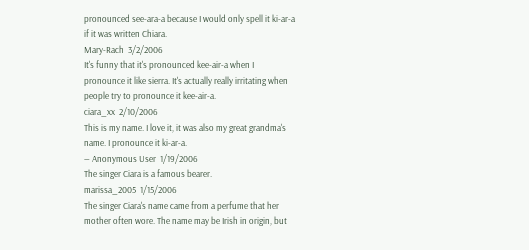pronounced see-ara-a because I would only spell it ki-ar-a if it was written Chiara.
Mary-Rach  3/2/2006
It's funny that it's pronounced kee-air-a when I pronounce it like sierra. It's actually really irritating when people try to pronounce it kee-air-a.
ciara_xx  2/10/2006
This is my name. I love it, it was also my great grandma's name. I pronounce it ki-ar-a.
― Anonymous User  1/19/2006
The singer Ciara is a famous bearer.
marissa_2005  1/15/2006
The singer Ciara's name came from a perfume that her mother often wore. The name may be Irish in origin, but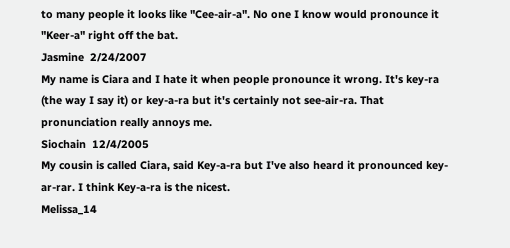to many people it looks like "Cee-air-a". No one I know would pronounce it "Keer-a" right off the bat.
Jasmine  2/24/2007
My name is Ciara and I hate it when people pronounce it wrong. It's key-ra (the way I say it) or key-a-ra but it's certainly not see-air-ra. That pronunciation really annoys me.
Siochain  12/4/2005
My cousin is called Ciara, said Key-a-ra but I've also heard it pronounced key-ar-rar. I think Key-a-ra is the nicest.
Melissa_14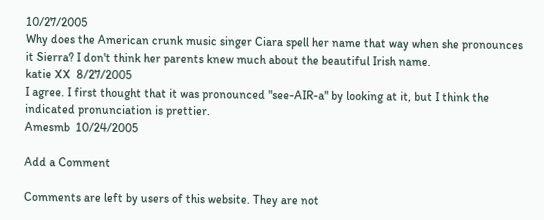10/27/2005
Why does the American crunk music singer Ciara spell her name that way when she pronounces it Sierra? I don't think her parents knew much about the beautiful Irish name.
katie XX  8/27/2005
I agree. I first thought that it was pronounced "see-AIR-a" by looking at it, but I think the indicated pronunciation is prettier.
Amesmb  10/24/2005

Add a Comment

Comments are left by users of this website. They are not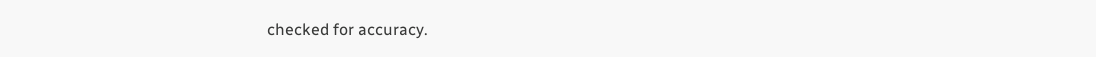checked for accuracy.